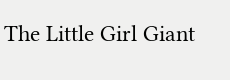The Little Girl Giant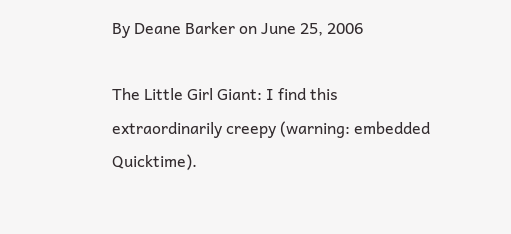By Deane Barker on June 25, 2006

The Little Girl Giant: I find this extraordinarily creepy (warning: embedded Quicktime).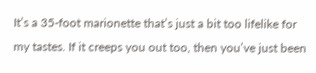It’s a 35-foot marionette that’s just a bit too lifelike for my tastes. If it creeps you out too, then you’ve just been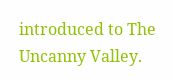introduced to The Uncanny Valley.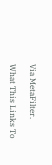Via MetaFilter.

What This Links To